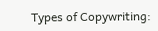Types of Copywriting: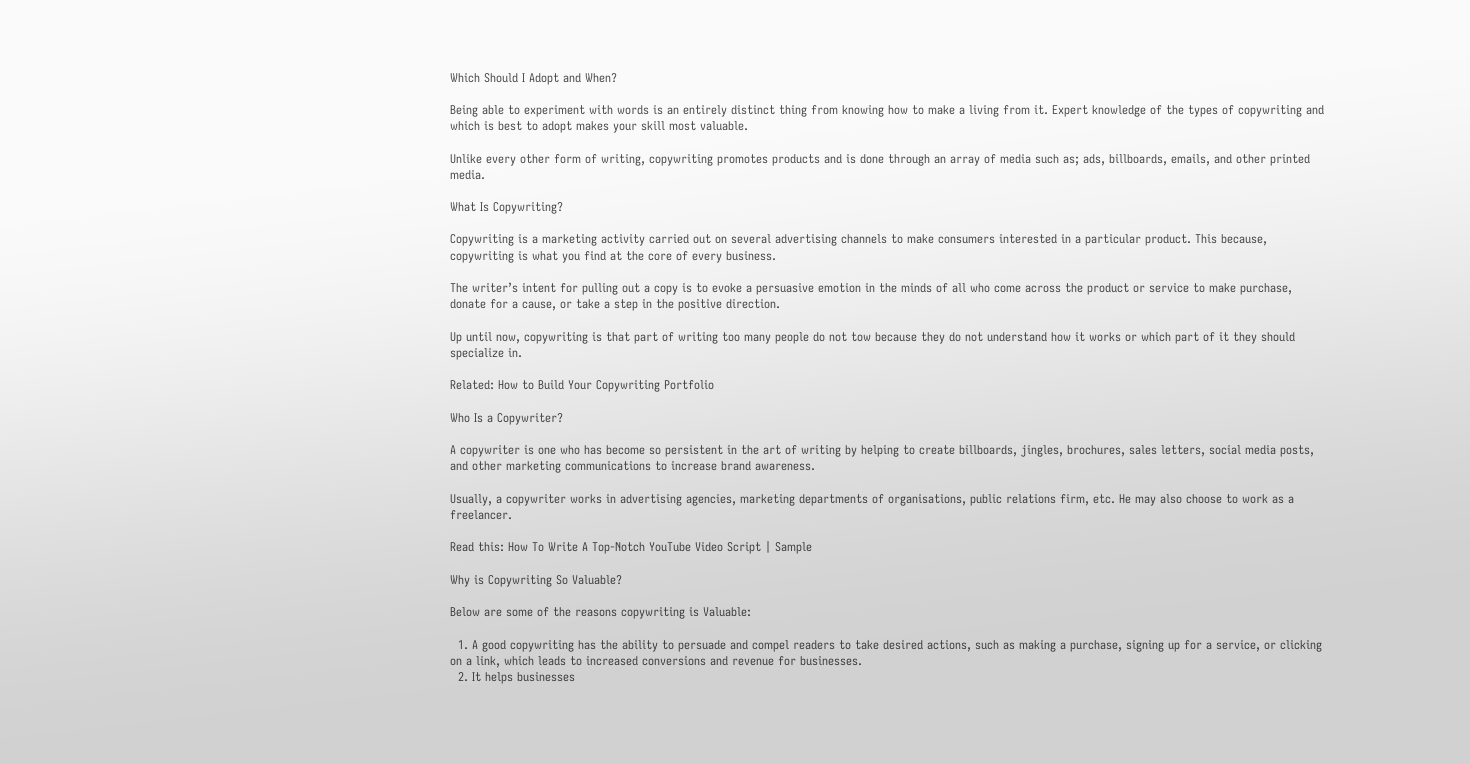Which Should I Adopt and When?

Being able to experiment with words is an entirely distinct thing from knowing how to make a living from it. Expert knowledge of the types of copywriting and which is best to adopt makes your skill most valuable.

Unlike every other form of writing, copywriting promotes products and is done through an array of media such as; ads, billboards, emails, and other printed media.

What Is Copywriting?

Copywriting is a marketing activity carried out on several advertising channels to make consumers interested in a particular product. This because, copywriting is what you find at the core of every business.

The writer’s intent for pulling out a copy is to evoke a persuasive emotion in the minds of all who come across the product or service to make purchase, donate for a cause, or take a step in the positive direction.

Up until now, copywriting is that part of writing too many people do not tow because they do not understand how it works or which part of it they should specialize in.

Related: How to Build Your Copywriting Portfolio

Who Is a Copywriter?

A copywriter is one who has become so persistent in the art of writing by helping to create billboards, jingles, brochures, sales letters, social media posts, and other marketing communications to increase brand awareness.

Usually, a copywriter works in advertising agencies, marketing departments of organisations, public relations firm, etc. He may also choose to work as a freelancer.

Read this: How To Write A Top-Notch YouTube Video Script | Sample

Why is Copywriting So Valuable?

Below are some of the reasons copywriting is Valuable:

  1. A good copywriting has the ability to persuade and compel readers to take desired actions, such as making a purchase, signing up for a service, or clicking on a link, which leads to increased conversions and revenue for businesses.
  2. It helps businesses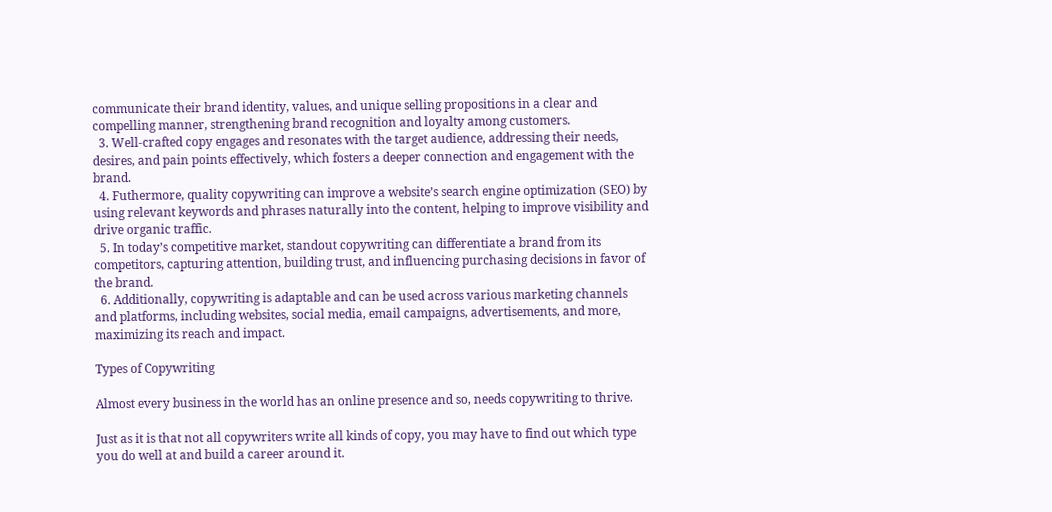communicate their brand identity, values, and unique selling propositions in a clear and compelling manner, strengthening brand recognition and loyalty among customers.
  3. Well-crafted copy engages and resonates with the target audience, addressing their needs, desires, and pain points effectively, which fosters a deeper connection and engagement with the brand.
  4. Futhermore, quality copywriting can improve a website’s search engine optimization (SEO) by using relevant keywords and phrases naturally into the content, helping to improve visibility and drive organic traffic.
  5. In today’s competitive market, standout copywriting can differentiate a brand from its competitors, capturing attention, building trust, and influencing purchasing decisions in favor of the brand.
  6. Additionally, copywriting is adaptable and can be used across various marketing channels and platforms, including websites, social media, email campaigns, advertisements, and more, maximizing its reach and impact.

Types of Copywriting

Almost every business in the world has an online presence and so, needs copywriting to thrive.

Just as it is that not all copywriters write all kinds of copy, you may have to find out which type you do well at and build a career around it.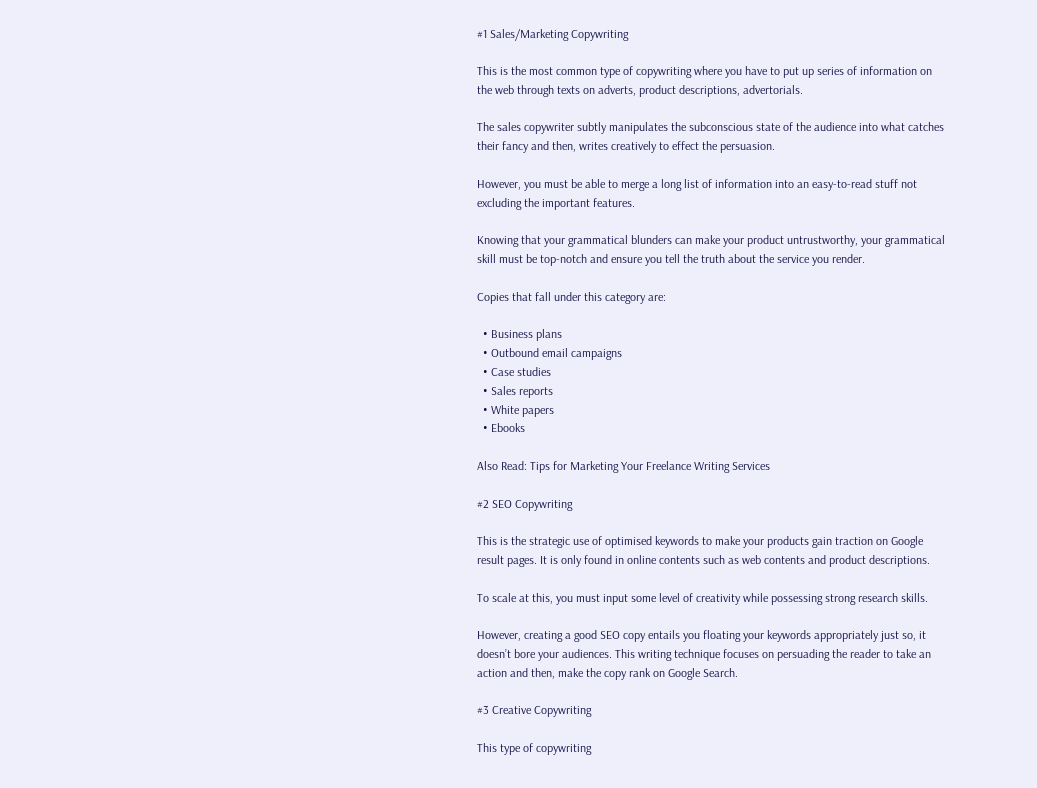#1 Sales/Marketing Copywriting

This is the most common type of copywriting where you have to put up series of information on the web through texts on adverts, product descriptions, advertorials.

The sales copywriter subtly manipulates the subconscious state of the audience into what catches their fancy and then, writes creatively to effect the persuasion.

However, you must be able to merge a long list of information into an easy-to-read stuff not excluding the important features.

Knowing that your grammatical blunders can make your product untrustworthy, your grammatical skill must be top-notch and ensure you tell the truth about the service you render.

Copies that fall under this category are:

  • Business plans
  • Outbound email campaigns
  • Case studies
  • Sales reports
  • White papers
  • Ebooks

Also Read: Tips for Marketing Your Freelance Writing Services

#2 SEO Copywriting

This is the strategic use of optimised keywords to make your products gain traction on Google result pages. It is only found in online contents such as web contents and product descriptions.

To scale at this, you must input some level of creativity while possessing strong research skills.

However, creating a good SEO copy entails you floating your keywords appropriately just so, it doesn’t bore your audiences. This writing technique focuses on persuading the reader to take an action and then, make the copy rank on Google Search.

#3 Creative Copywriting

This type of copywriting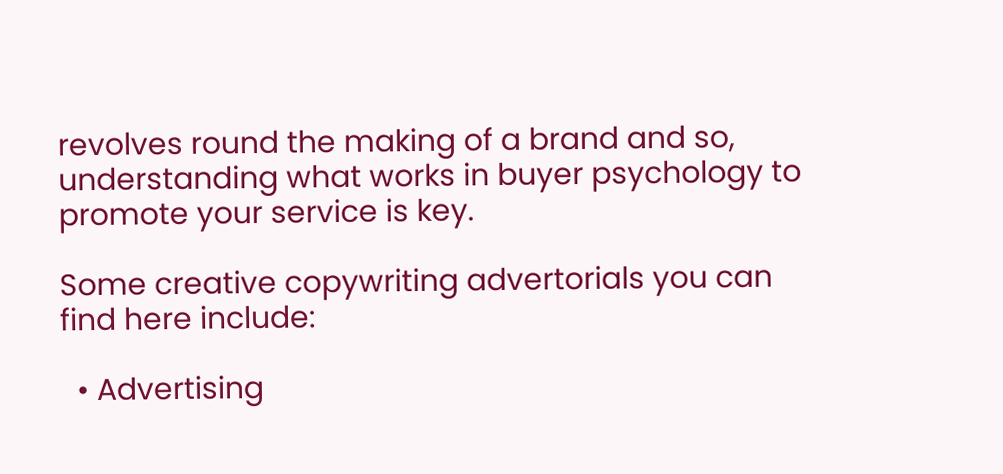revolves round the making of a brand and so, understanding what works in buyer psychology to promote your service is key.

Some creative copywriting advertorials you can find here include:

  • Advertising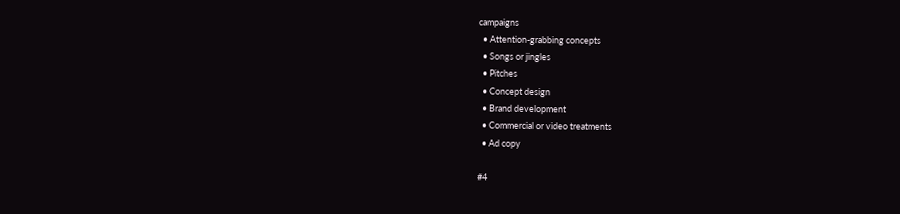campaigns
  • Attention-grabbing concepts
  • Songs or jingles
  • Pitches
  • Concept design
  • Brand development
  • Commercial or video treatments
  • Ad copy

#4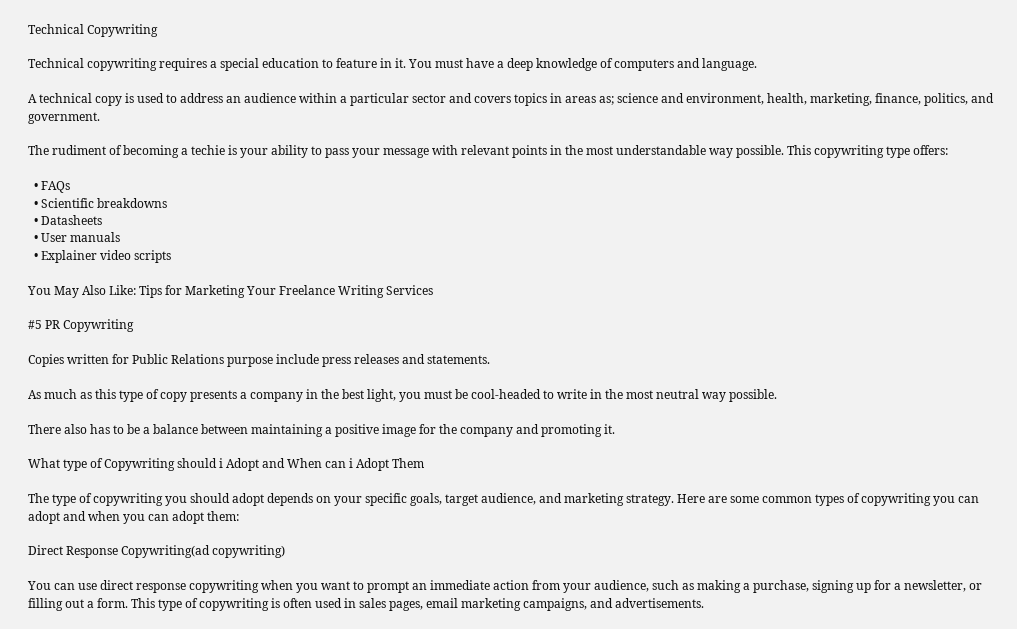Technical Copywriting

Technical copywriting requires a special education to feature in it. You must have a deep knowledge of computers and language.

A technical copy is used to address an audience within a particular sector and covers topics in areas as; science and environment, health, marketing, finance, politics, and government.

The rudiment of becoming a techie is your ability to pass your message with relevant points in the most understandable way possible. This copywriting type offers:

  • FAQs
  • Scientific breakdowns
  • Datasheets
  • User manuals
  • Explainer video scripts

You May Also Like: Tips for Marketing Your Freelance Writing Services

#5 PR Copywriting

Copies written for Public Relations purpose include press releases and statements.

As much as this type of copy presents a company in the best light, you must be cool-headed to write in the most neutral way possible.

There also has to be a balance between maintaining a positive image for the company and promoting it.

What type of Copywriting should i Adopt and When can i Adopt Them

The type of copywriting you should adopt depends on your specific goals, target audience, and marketing strategy. Here are some common types of copywriting you can adopt and when you can adopt them:

Direct Response Copywriting(ad copywriting)

You can use direct response copywriting when you want to prompt an immediate action from your audience, such as making a purchase, signing up for a newsletter, or filling out a form. This type of copywriting is often used in sales pages, email marketing campaigns, and advertisements.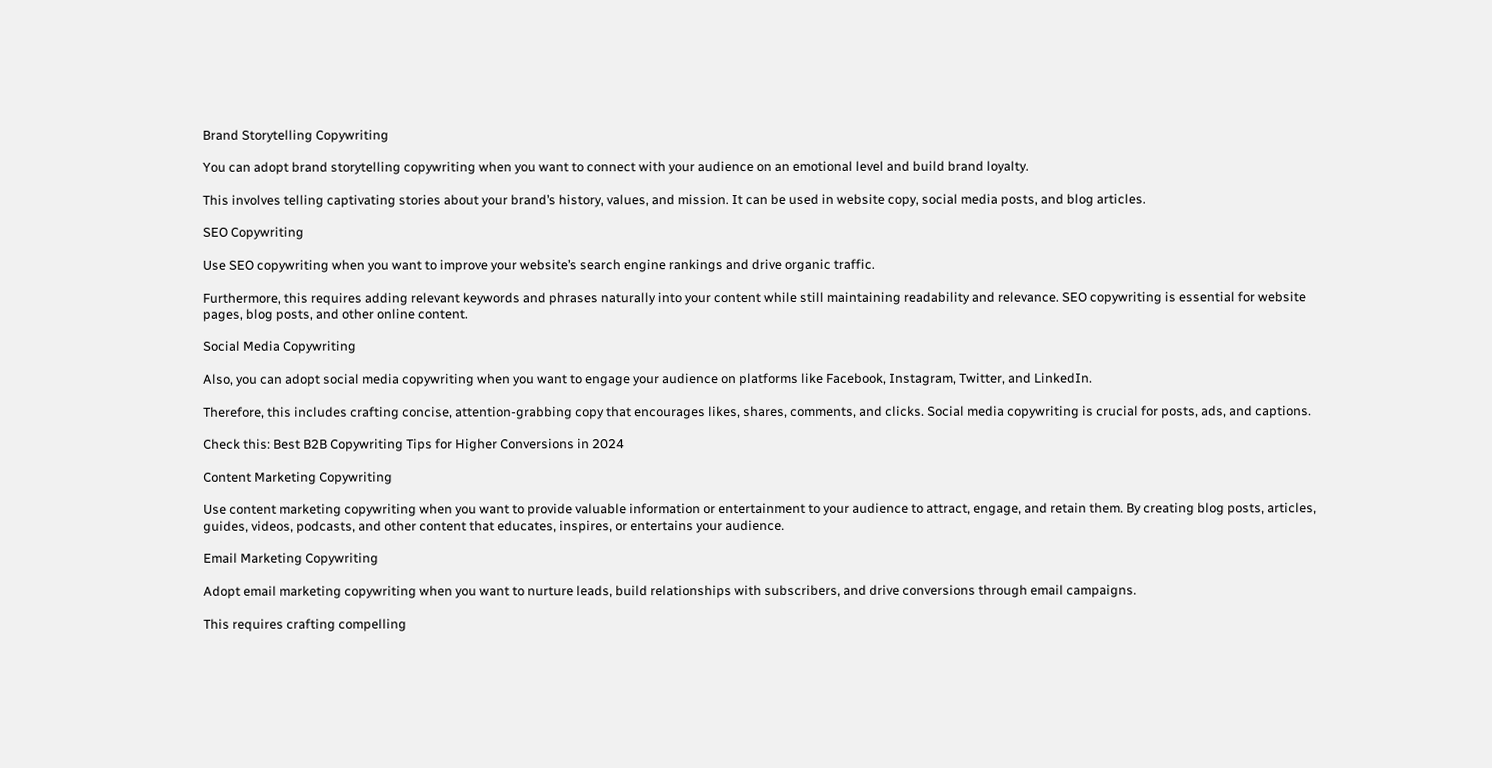Brand Storytelling Copywriting

You can adopt brand storytelling copywriting when you want to connect with your audience on an emotional level and build brand loyalty.

This involves telling captivating stories about your brand’s history, values, and mission. It can be used in website copy, social media posts, and blog articles.

SEO Copywriting

Use SEO copywriting when you want to improve your website’s search engine rankings and drive organic traffic.

Furthermore, this requires adding relevant keywords and phrases naturally into your content while still maintaining readability and relevance. SEO copywriting is essential for website pages, blog posts, and other online content.

Social Media Copywriting

Also, you can adopt social media copywriting when you want to engage your audience on platforms like Facebook, Instagram, Twitter, and LinkedIn.

Therefore, this includes crafting concise, attention-grabbing copy that encourages likes, shares, comments, and clicks. Social media copywriting is crucial for posts, ads, and captions.

Check this: Best B2B Copywriting Tips for Higher Conversions in 2024

Content Marketing Copywriting

Use content marketing copywriting when you want to provide valuable information or entertainment to your audience to attract, engage, and retain them. By creating blog posts, articles, guides, videos, podcasts, and other content that educates, inspires, or entertains your audience.

Email Marketing Copywriting

Adopt email marketing copywriting when you want to nurture leads, build relationships with subscribers, and drive conversions through email campaigns.

This requires crafting compelling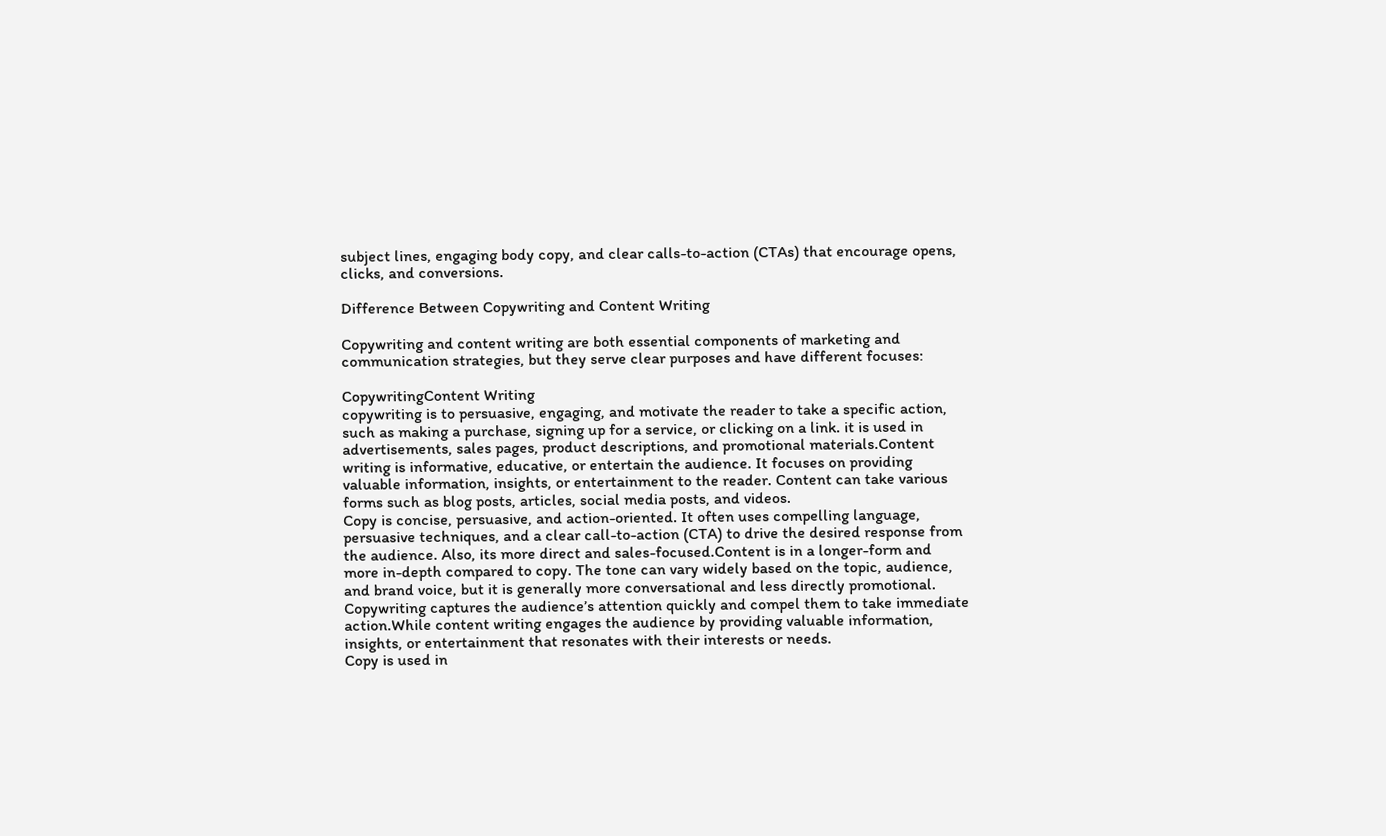subject lines, engaging body copy, and clear calls-to-action (CTAs) that encourage opens, clicks, and conversions.

Difference Between Copywriting and Content Writing

Copywriting and content writing are both essential components of marketing and communication strategies, but they serve clear purposes and have different focuses:

CopywritingContent Writing
copywriting is to persuasive, engaging, and motivate the reader to take a specific action, such as making a purchase, signing up for a service, or clicking on a link. it is used in advertisements, sales pages, product descriptions, and promotional materials.Content writing is informative, educative, or entertain the audience. It focuses on providing valuable information, insights, or entertainment to the reader. Content can take various forms such as blog posts, articles, social media posts, and videos.
Copy is concise, persuasive, and action-oriented. It often uses compelling language, persuasive techniques, and a clear call-to-action (CTA) to drive the desired response from the audience. Also, its more direct and sales-focused.Content is in a longer-form and more in-depth compared to copy. The tone can vary widely based on the topic, audience, and brand voice, but it is generally more conversational and less directly promotional.
Copywriting captures the audience’s attention quickly and compel them to take immediate action.While content writing engages the audience by providing valuable information, insights, or entertainment that resonates with their interests or needs.
Copy is used in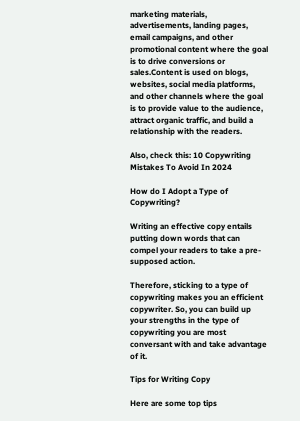marketing materials, advertisements, landing pages, email campaigns, and other promotional content where the goal is to drive conversions or sales.Content is used on blogs, websites, social media platforms, and other channels where the goal is to provide value to the audience, attract organic traffic, and build a relationship with the readers.

Also, check this: 10 Copywriting Mistakes To Avoid In 2024

How do I Adopt a Type of Copywriting?

Writing an effective copy entails putting down words that can compel your readers to take a pre-supposed action.

Therefore, sticking to a type of copywriting makes you an efficient copywriter. So, you can build up your strengths in the type of copywriting you are most conversant with and take advantage of it.

Tips for Writing Copy

Here are some top tips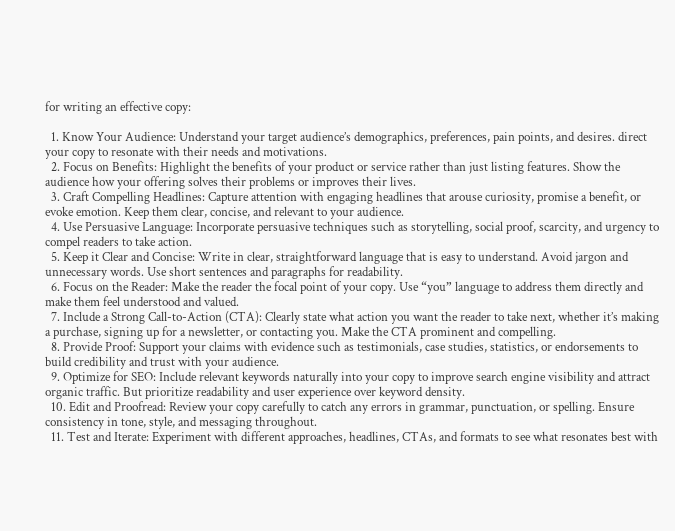for writing an effective copy:

  1. Know Your Audience: Understand your target audience’s demographics, preferences, pain points, and desires. direct your copy to resonate with their needs and motivations.
  2. Focus on Benefits: Highlight the benefits of your product or service rather than just listing features. Show the audience how your offering solves their problems or improves their lives.
  3. Craft Compelling Headlines: Capture attention with engaging headlines that arouse curiosity, promise a benefit, or evoke emotion. Keep them clear, concise, and relevant to your audience.
  4. Use Persuasive Language: Incorporate persuasive techniques such as storytelling, social proof, scarcity, and urgency to compel readers to take action.
  5. Keep it Clear and Concise: Write in clear, straightforward language that is easy to understand. Avoid jargon and unnecessary words. Use short sentences and paragraphs for readability.
  6. Focus on the Reader: Make the reader the focal point of your copy. Use “you” language to address them directly and make them feel understood and valued.
  7. Include a Strong Call-to-Action (CTA): Clearly state what action you want the reader to take next, whether it’s making a purchase, signing up for a newsletter, or contacting you. Make the CTA prominent and compelling.
  8. Provide Proof: Support your claims with evidence such as testimonials, case studies, statistics, or endorsements to build credibility and trust with your audience.
  9. Optimize for SEO: Include relevant keywords naturally into your copy to improve search engine visibility and attract organic traffic. But prioritize readability and user experience over keyword density.
  10. Edit and Proofread: Review your copy carefully to catch any errors in grammar, punctuation, or spelling. Ensure consistency in tone, style, and messaging throughout.
  11. Test and Iterate: Experiment with different approaches, headlines, CTAs, and formats to see what resonates best with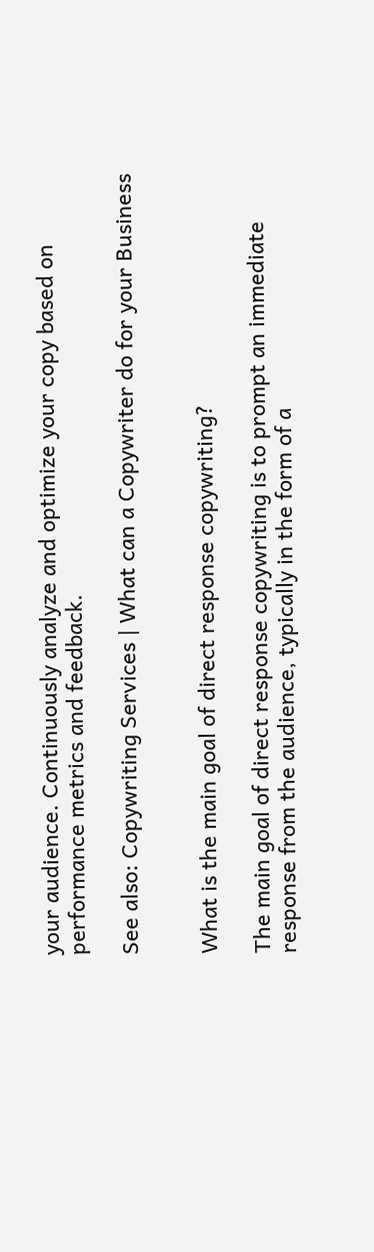your audience. Continuously analyze and optimize your copy based on performance metrics and feedback.

See also: Copywriting Services | What can a Copywriter do for your Business


What is the main goal of direct response copywriting?

The main goal of direct response copywriting is to prompt an immediate response from the audience, typically in the form of a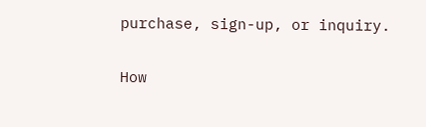purchase, sign-up, or inquiry.

How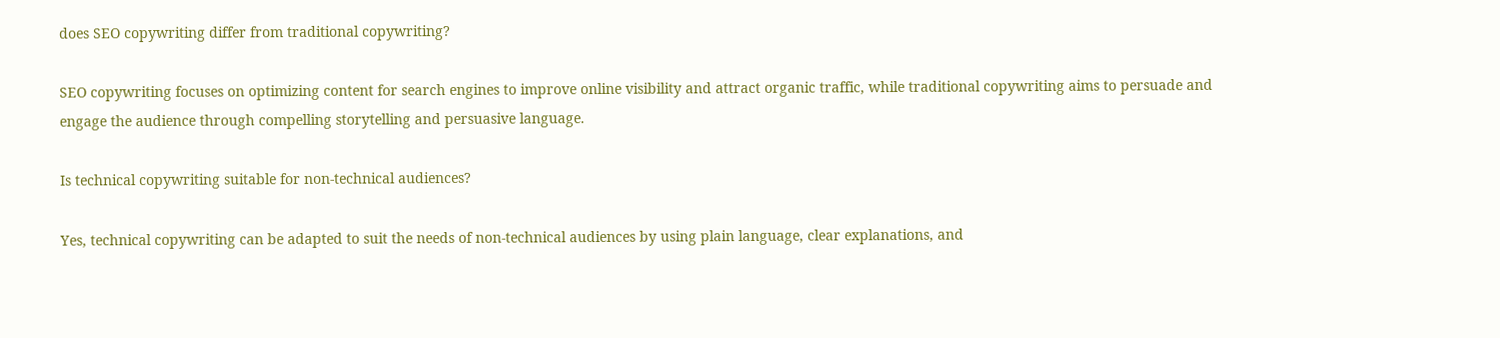does SEO copywriting differ from traditional copywriting?

SEO copywriting focuses on optimizing content for search engines to improve online visibility and attract organic traffic, while traditional copywriting aims to persuade and engage the audience through compelling storytelling and persuasive language.

Is technical copywriting suitable for non-technical audiences?

Yes, technical copywriting can be adapted to suit the needs of non-technical audiences by using plain language, clear explanations, and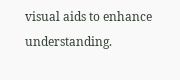visual aids to enhance understanding.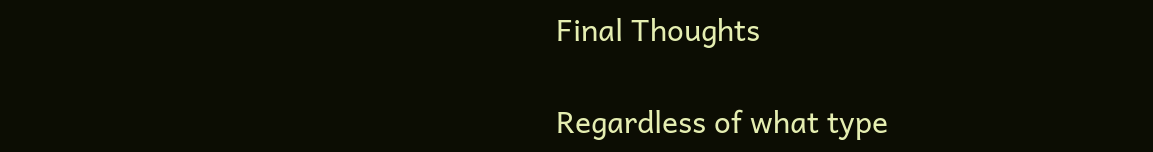Final Thoughts

Regardless of what type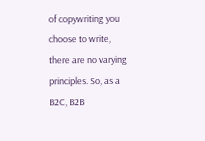of copywriting you choose to write, there are no varying principles. So, as a B2C, B2B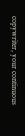copywriter, your continuous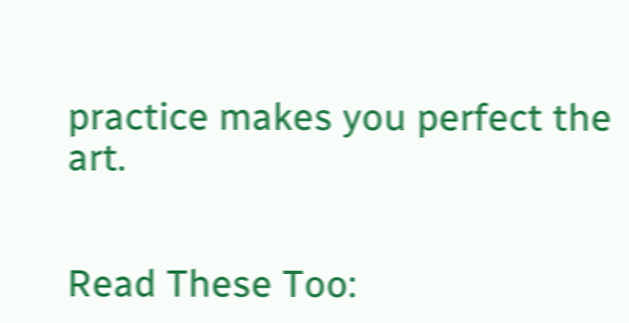practice makes you perfect the art.


Read These Too: